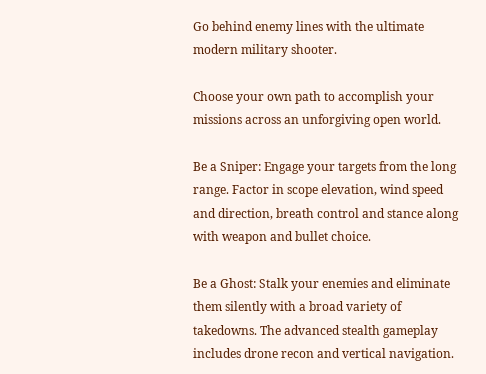Go behind enemy lines with the ultimate modern military shooter.

Choose your own path to accomplish your missions across an unforgiving open world.

Be a Sniper: Engage your targets from the long range. Factor in scope elevation, wind speed and direction, breath control and stance along with weapon and bullet choice.

Be a Ghost: Stalk your enemies and eliminate them silently with a broad variety of takedowns. The advanced stealth gameplay includes drone recon and vertical navigation.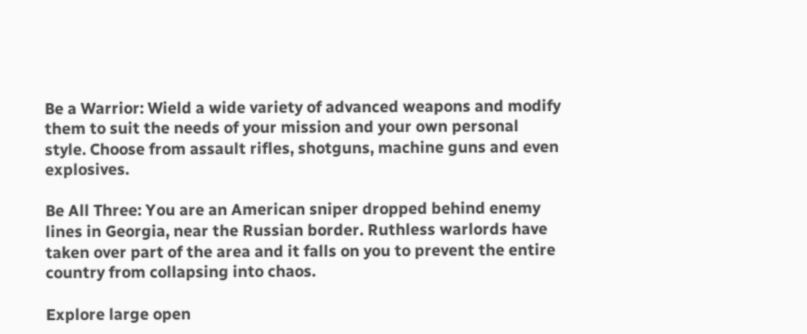Be a Warrior: Wield a wide variety of advanced weapons and modify them to suit the needs of your mission and your own personal style. Choose from assault rifles, shotguns, machine guns and even explosives.

Be All Three: You are an American sniper dropped behind enemy lines in Georgia, near the Russian border. Ruthless warlords have taken over part of the area and it falls on you to prevent the entire country from collapsing into chaos.

Explore large open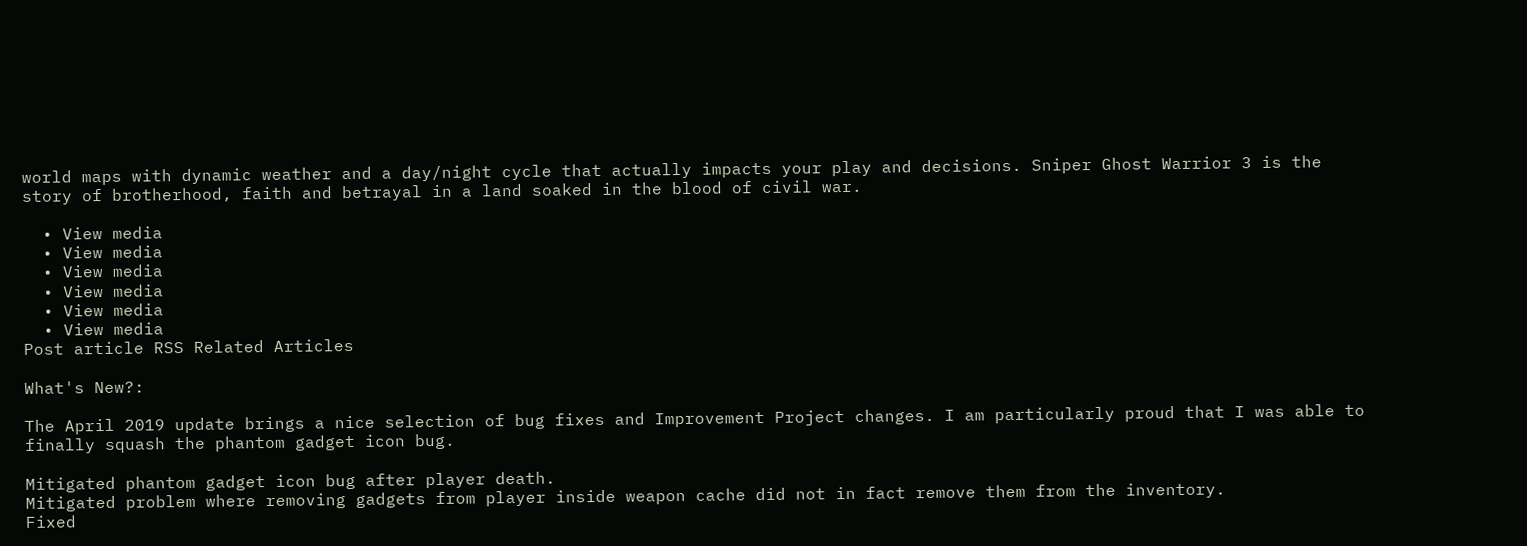world maps with dynamic weather and a day/night cycle that actually impacts your play and decisions. Sniper Ghost Warrior 3 is the story of brotherhood, faith and betrayal in a land soaked in the blood of civil war.

  • View media
  • View media
  • View media
  • View media
  • View media
  • View media
Post article RSS Related Articles

What's New?:

The April 2019 update brings a nice selection of bug fixes and Improvement Project changes. I am particularly proud that I was able to finally squash the phantom gadget icon bug.

Mitigated phantom gadget icon bug after player death.
Mitigated problem where removing gadgets from player inside weapon cache did not in fact remove them from the inventory.
Fixed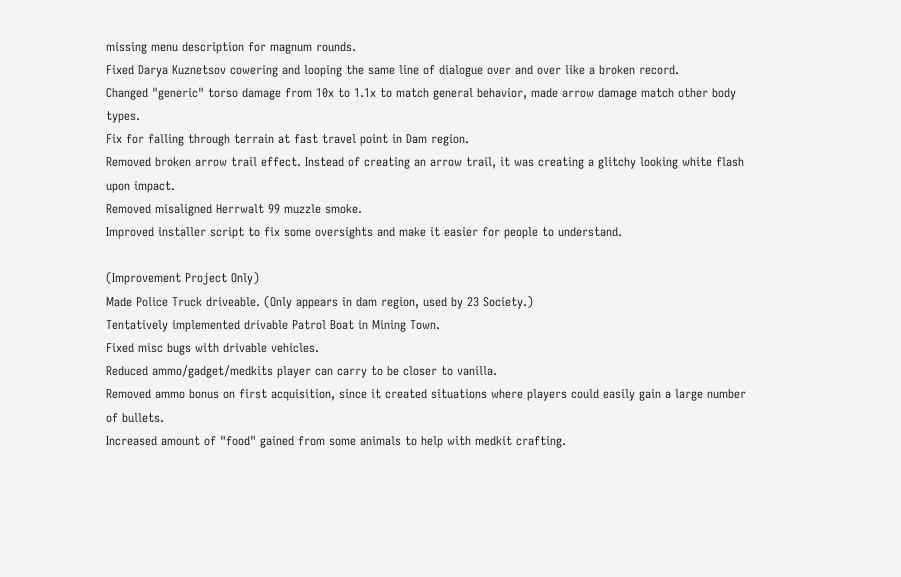missing menu description for magnum rounds.
Fixed Darya Kuznetsov cowering and looping the same line of dialogue over and over like a broken record.
Changed "generic" torso damage from 10x to 1.1x to match general behavior, made arrow damage match other body types.
Fix for falling through terrain at fast travel point in Dam region.
Removed broken arrow trail effect. Instead of creating an arrow trail, it was creating a glitchy looking white flash upon impact.
Removed misaligned Herrwalt 99 muzzle smoke.
Improved installer script to fix some oversights and make it easier for people to understand.

(Improvement Project Only)
Made Police Truck driveable. (Only appears in dam region, used by 23 Society.)
Tentatively implemented drivable Patrol Boat in Mining Town.
Fixed misc bugs with drivable vehicles.
Reduced ammo/gadget/medkits player can carry to be closer to vanilla.
Removed ammo bonus on first acquisition, since it created situations where players could easily gain a large number of bullets.
Increased amount of "food" gained from some animals to help with medkit crafting.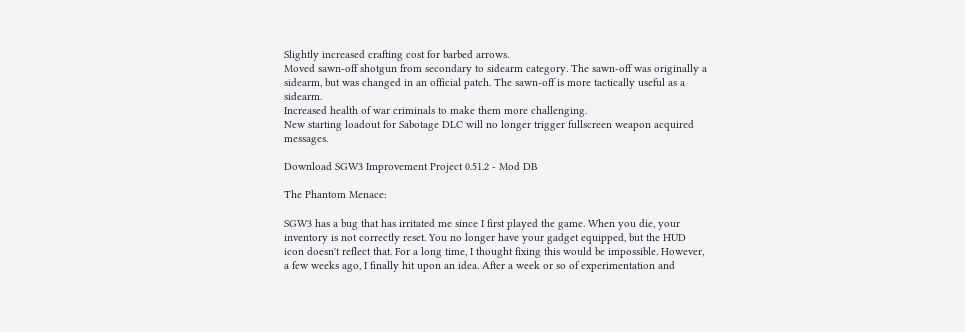Slightly increased crafting cost for barbed arrows.
Moved sawn-off shotgun from secondary to sidearm category. The sawn-off was originally a sidearm, but was changed in an official patch. The sawn-off is more tactically useful as a sidearm.
Increased health of war criminals to make them more challenging.
New starting loadout for Sabotage DLC will no longer trigger fullscreen weapon acquired messages.

Download SGW3 Improvement Project 0.51.2 - Mod DB

The Phantom Menace:

SGW3 has a bug that has irritated me since I first played the game. When you die, your inventory is not correctly reset. You no longer have your gadget equipped, but the HUD icon doesn't reflect that. For a long time, I thought fixing this would be impossible. However, a few weeks ago, I finally hit upon an idea. After a week or so of experimentation and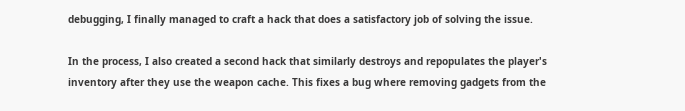debugging, I finally managed to craft a hack that does a satisfactory job of solving the issue.

In the process, I also created a second hack that similarly destroys and repopulates the player's inventory after they use the weapon cache. This fixes a bug where removing gadgets from the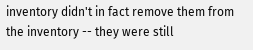inventory didn't in fact remove them from the inventory -- they were still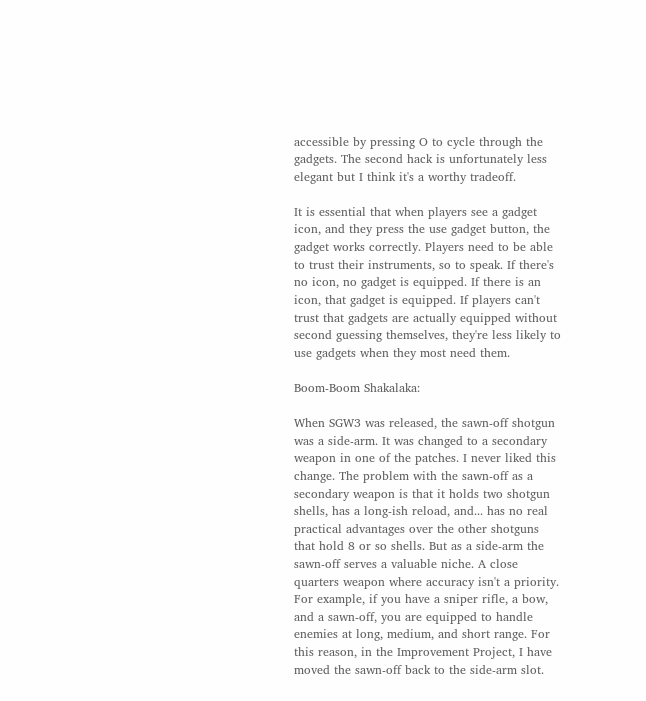accessible by pressing O to cycle through the gadgets. The second hack is unfortunately less elegant but I think it's a worthy tradeoff.

It is essential that when players see a gadget icon, and they press the use gadget button, the gadget works correctly. Players need to be able to trust their instruments, so to speak. If there's no icon, no gadget is equipped. If there is an icon, that gadget is equipped. If players can't trust that gadgets are actually equipped without second guessing themselves, they're less likely to use gadgets when they most need them.

Boom-Boom Shakalaka:

When SGW3 was released, the sawn-off shotgun was a side-arm. It was changed to a secondary weapon in one of the patches. I never liked this change. The problem with the sawn-off as a secondary weapon is that it holds two shotgun shells, has a long-ish reload, and... has no real practical advantages over the other shotguns that hold 8 or so shells. But as a side-arm the sawn-off serves a valuable niche. A close quarters weapon where accuracy isn't a priority. For example, if you have a sniper rifle, a bow, and a sawn-off, you are equipped to handle enemies at long, medium, and short range. For this reason, in the Improvement Project, I have moved the sawn-off back to the side-arm slot.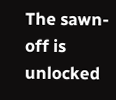The sawn-off is unlocked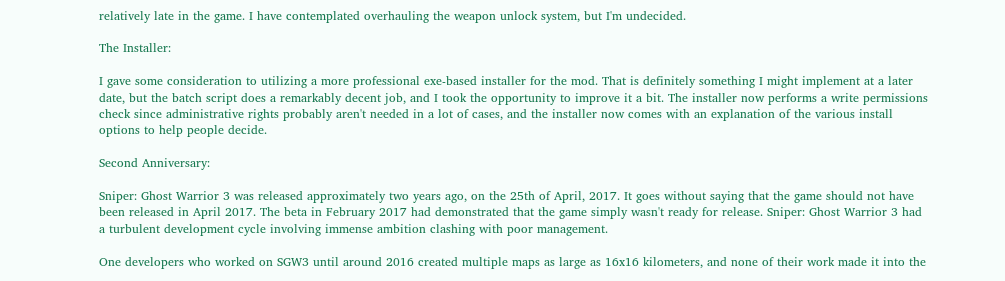relatively late in the game. I have contemplated overhauling the weapon unlock system, but I'm undecided.

The Installer:

I gave some consideration to utilizing a more professional exe-based installer for the mod. That is definitely something I might implement at a later date, but the batch script does a remarkably decent job, and I took the opportunity to improve it a bit. The installer now performs a write permissions check since administrative rights probably aren't needed in a lot of cases, and the installer now comes with an explanation of the various install options to help people decide.

Second Anniversary:

Sniper: Ghost Warrior 3 was released approximately two years ago, on the 25th of April, 2017. It goes without saying that the game should not have been released in April 2017. The beta in February 2017 had demonstrated that the game simply wasn't ready for release. Sniper: Ghost Warrior 3 had a turbulent development cycle involving immense ambition clashing with poor management.

One developers who worked on SGW3 until around 2016 created multiple maps as large as 16x16 kilometers, and none of their work made it into the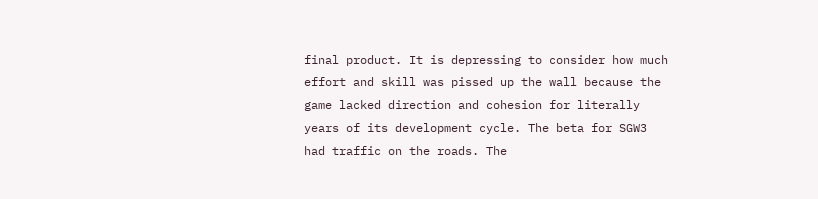final product. It is depressing to consider how much effort and skill was pissed up the wall because the game lacked direction and cohesion for literally years of its development cycle. The beta for SGW3 had traffic on the roads. The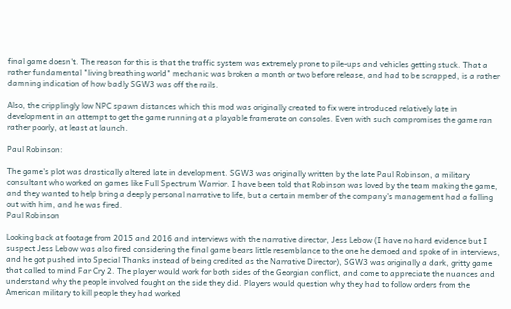final game doesn't. The reason for this is that the traffic system was extremely prone to pile-ups and vehicles getting stuck. That a rather fundamental "living breathing world" mechanic was broken a month or two before release, and had to be scrapped, is a rather damning indication of how badly SGW3 was off the rails.

Also, the cripplingly low NPC spawn distances which this mod was originally created to fix were introduced relatively late in development in an attempt to get the game running at a playable framerate on consoles. Even with such compromises the game ran rather poorly, at least at launch.

Paul Robinson:

The game's plot was drastically altered late in development. SGW3 was originally written by the late Paul Robinson, a military consultant who worked on games like Full Spectrum Warrior. I have been told that Robinson was loved by the team making the game, and they wanted to help bring a deeply personal narrative to life, but a certain member of the company's management had a falling out with him, and he was fired.
Paul Robinson

Looking back at footage from 2015 and 2016 and interviews with the narrative director, Jess Lebow (I have no hard evidence but I suspect Jess Lebow was also fired considering the final game bears little resemblance to the one he demoed and spoke of in interviews, and he got pushed into Special Thanks instead of being credited as the Narrative Director), SGW3 was originally a dark, gritty game that called to mind Far Cry 2. The player would work for both sides of the Georgian conflict, and come to appreciate the nuances and understand why the people involved fought on the side they did. Players would question why they had to follow orders from the American military to kill people they had worked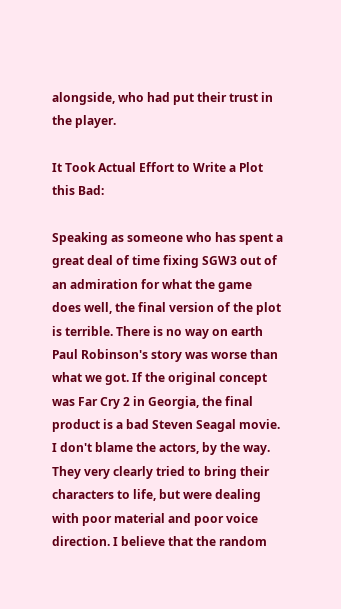alongside, who had put their trust in the player.

It Took Actual Effort to Write a Plot this Bad:

Speaking as someone who has spent a great deal of time fixing SGW3 out of an admiration for what the game does well, the final version of the plot is terrible. There is no way on earth Paul Robinson's story was worse than what we got. If the original concept was Far Cry 2 in Georgia, the final product is a bad Steven Seagal movie. I don't blame the actors, by the way. They very clearly tried to bring their characters to life, but were dealing with poor material and poor voice direction. I believe that the random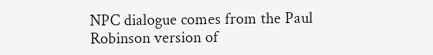NPC dialogue comes from the Paul Robinson version of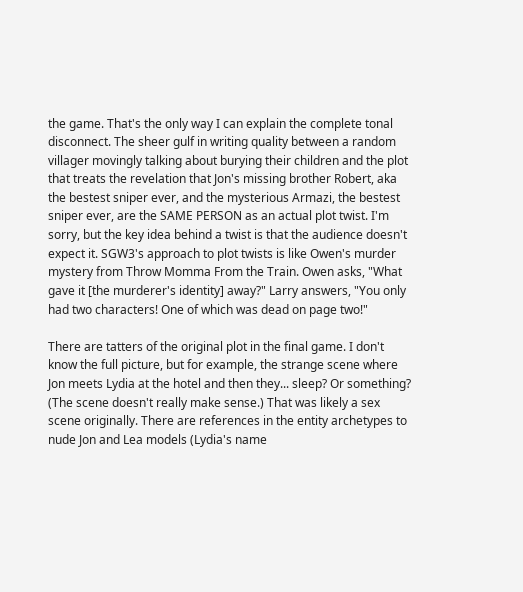the game. That's the only way I can explain the complete tonal disconnect. The sheer gulf in writing quality between a random villager movingly talking about burying their children and the plot that treats the revelation that Jon's missing brother Robert, aka the bestest sniper ever, and the mysterious Armazi, the bestest sniper ever, are the SAME PERSON as an actual plot twist. I'm sorry, but the key idea behind a twist is that the audience doesn't expect it. SGW3's approach to plot twists is like Owen's murder mystery from Throw Momma From the Train. Owen asks, "What gave it [the murderer's identity] away?" Larry answers, "You only had two characters! One of which was dead on page two!"

There are tatters of the original plot in the final game. I don't know the full picture, but for example, the strange scene where Jon meets Lydia at the hotel and then they... sleep? Or something? (The scene doesn't really make sense.) That was likely a sex scene originally. There are references in the entity archetypes to nude Jon and Lea models (Lydia's name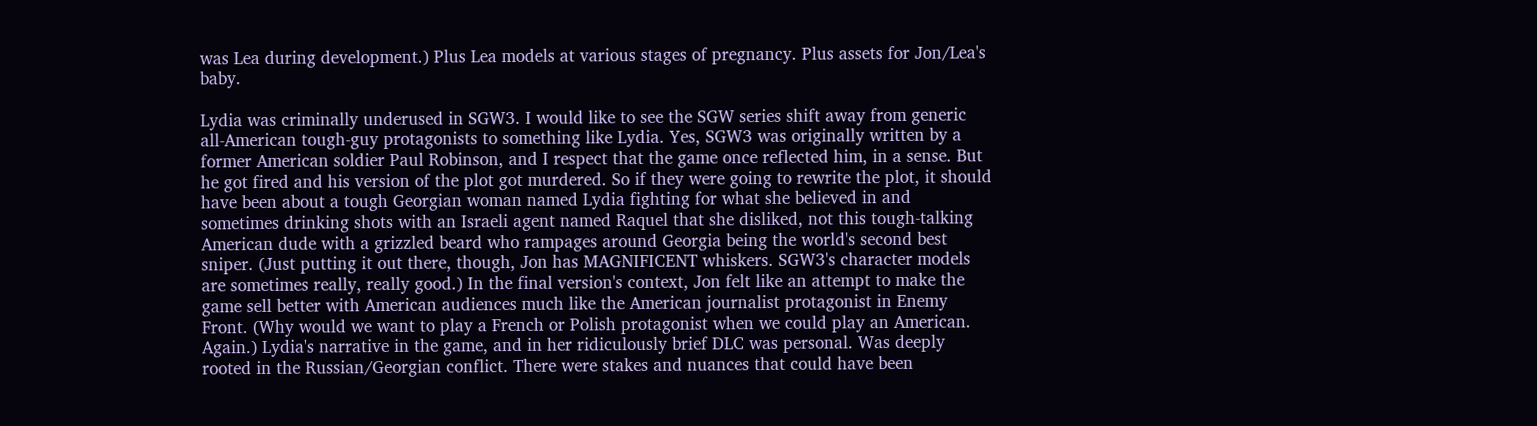was Lea during development.) Plus Lea models at various stages of pregnancy. Plus assets for Jon/Lea's baby.

Lydia was criminally underused in SGW3. I would like to see the SGW series shift away from generic all-American tough-guy protagonists to something like Lydia. Yes, SGW3 was originally written by a former American soldier Paul Robinson, and I respect that the game once reflected him, in a sense. But he got fired and his version of the plot got murdered. So if they were going to rewrite the plot, it should have been about a tough Georgian woman named Lydia fighting for what she believed in and sometimes drinking shots with an Israeli agent named Raquel that she disliked, not this tough-talking American dude with a grizzled beard who rampages around Georgia being the world's second best sniper. (Just putting it out there, though, Jon has MAGNIFICENT whiskers. SGW3's character models are sometimes really, really good.) In the final version's context, Jon felt like an attempt to make the game sell better with American audiences much like the American journalist protagonist in Enemy Front. (Why would we want to play a French or Polish protagonist when we could play an American. Again.) Lydia's narrative in the game, and in her ridiculously brief DLC was personal. Was deeply rooted in the Russian/Georgian conflict. There were stakes and nuances that could have been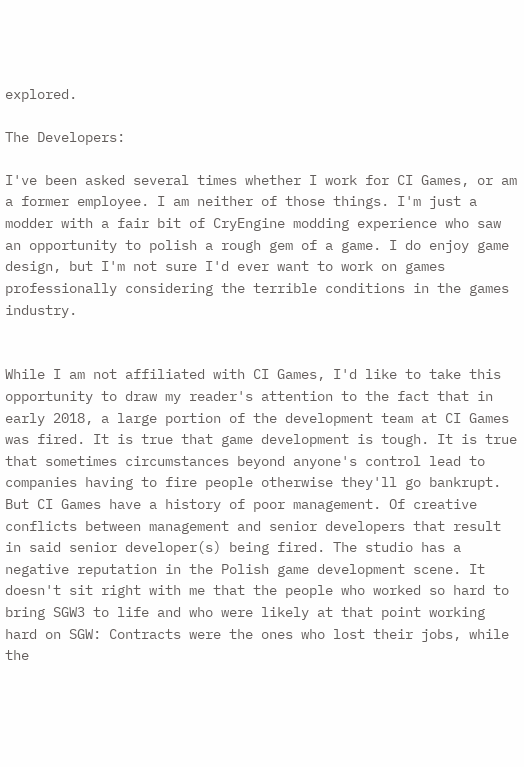explored.

The Developers:

I've been asked several times whether I work for CI Games, or am a former employee. I am neither of those things. I'm just a modder with a fair bit of CryEngine modding experience who saw an opportunity to polish a rough gem of a game. I do enjoy game design, but I'm not sure I'd ever want to work on games professionally considering the terrible conditions in the games industry.


While I am not affiliated with CI Games, I'd like to take this opportunity to draw my reader's attention to the fact that in early 2018, a large portion of the development team at CI Games was fired. It is true that game development is tough. It is true that sometimes circumstances beyond anyone's control lead to companies having to fire people otherwise they'll go bankrupt. But CI Games have a history of poor management. Of creative conflicts between management and senior developers that result in said senior developer(s) being fired. The studio has a negative reputation in the Polish game development scene. It doesn't sit right with me that the people who worked so hard to bring SGW3 to life and who were likely at that point working hard on SGW: Contracts were the ones who lost their jobs, while the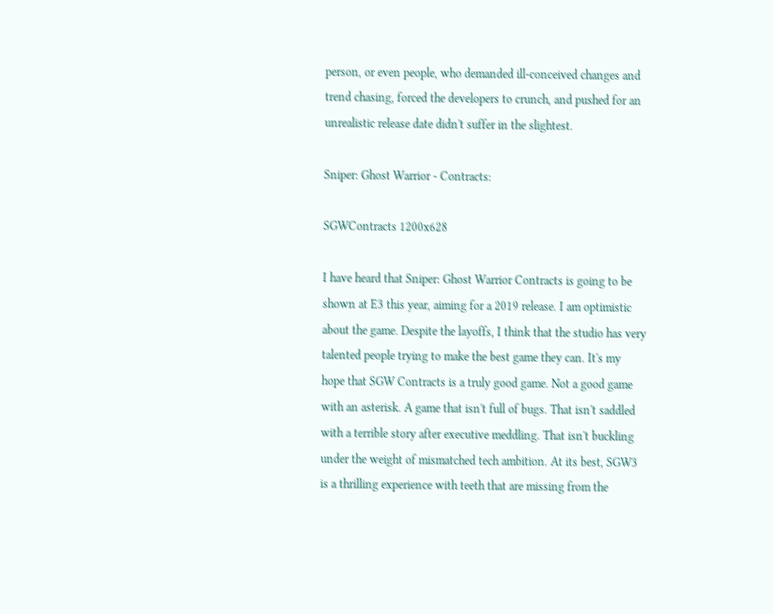person, or even people, who demanded ill-conceived changes and trend chasing, forced the developers to crunch, and pushed for an unrealistic release date didn't suffer in the slightest.

Sniper: Ghost Warrior - Contracts:

SGWContracts 1200x628

I have heard that Sniper: Ghost Warrior Contracts is going to be shown at E3 this year, aiming for a 2019 release. I am optimistic about the game. Despite the layoffs, I think that the studio has very talented people trying to make the best game they can. It's my hope that SGW Contracts is a truly good game. Not a good game with an asterisk. A game that isn't full of bugs. That isn't saddled with a terrible story after executive meddling. That isn't buckling under the weight of mismatched tech ambition. At its best, SGW3 is a thrilling experience with teeth that are missing from the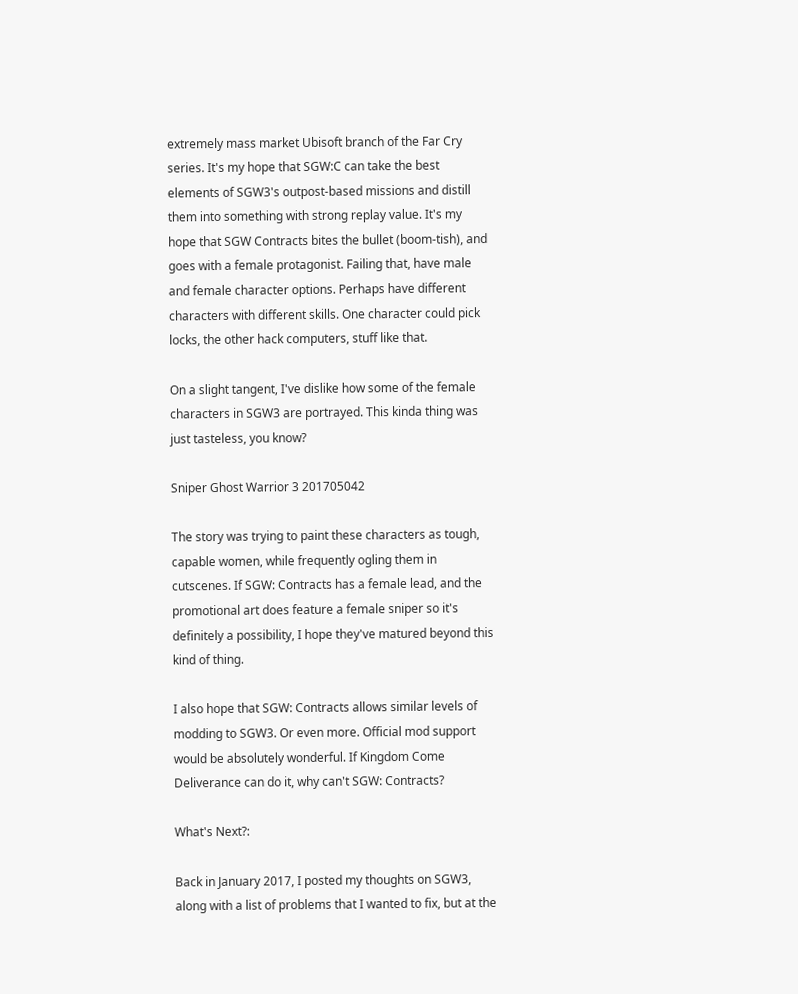extremely mass market Ubisoft branch of the Far Cry series. It's my hope that SGW:C can take the best elements of SGW3's outpost-based missions and distill them into something with strong replay value. It's my hope that SGW Contracts bites the bullet (boom-tish), and goes with a female protagonist. Failing that, have male and female character options. Perhaps have different characters with different skills. One character could pick locks, the other hack computers, stuff like that.

On a slight tangent, I've dislike how some of the female characters in SGW3 are portrayed. This kinda thing was just tasteless, you know?

Sniper Ghost Warrior 3 201705042

The story was trying to paint these characters as tough, capable women, while frequently ogling them in cutscenes. If SGW: Contracts has a female lead, and the promotional art does feature a female sniper so it's definitely a possibility, I hope they've matured beyond this kind of thing.

I also hope that SGW: Contracts allows similar levels of modding to SGW3. Or even more. Official mod support would be absolutely wonderful. If Kingdom Come Deliverance can do it, why can't SGW: Contracts?

What's Next?:

Back in January 2017, I posted my thoughts on SGW3, along with a list of problems that I wanted to fix, but at the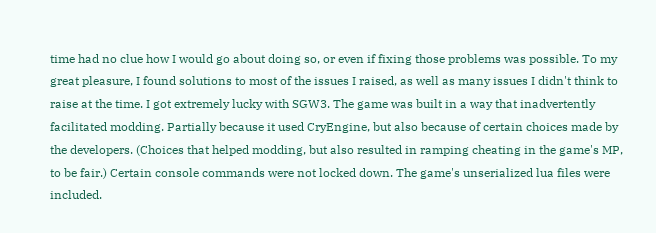time had no clue how I would go about doing so, or even if fixing those problems was possible. To my great pleasure, I found solutions to most of the issues I raised, as well as many issues I didn't think to raise at the time. I got extremely lucky with SGW3. The game was built in a way that inadvertently facilitated modding. Partially because it used CryEngine, but also because of certain choices made by the developers. (Choices that helped modding, but also resulted in ramping cheating in the game's MP, to be fair.) Certain console commands were not locked down. The game's unserialized lua files were included.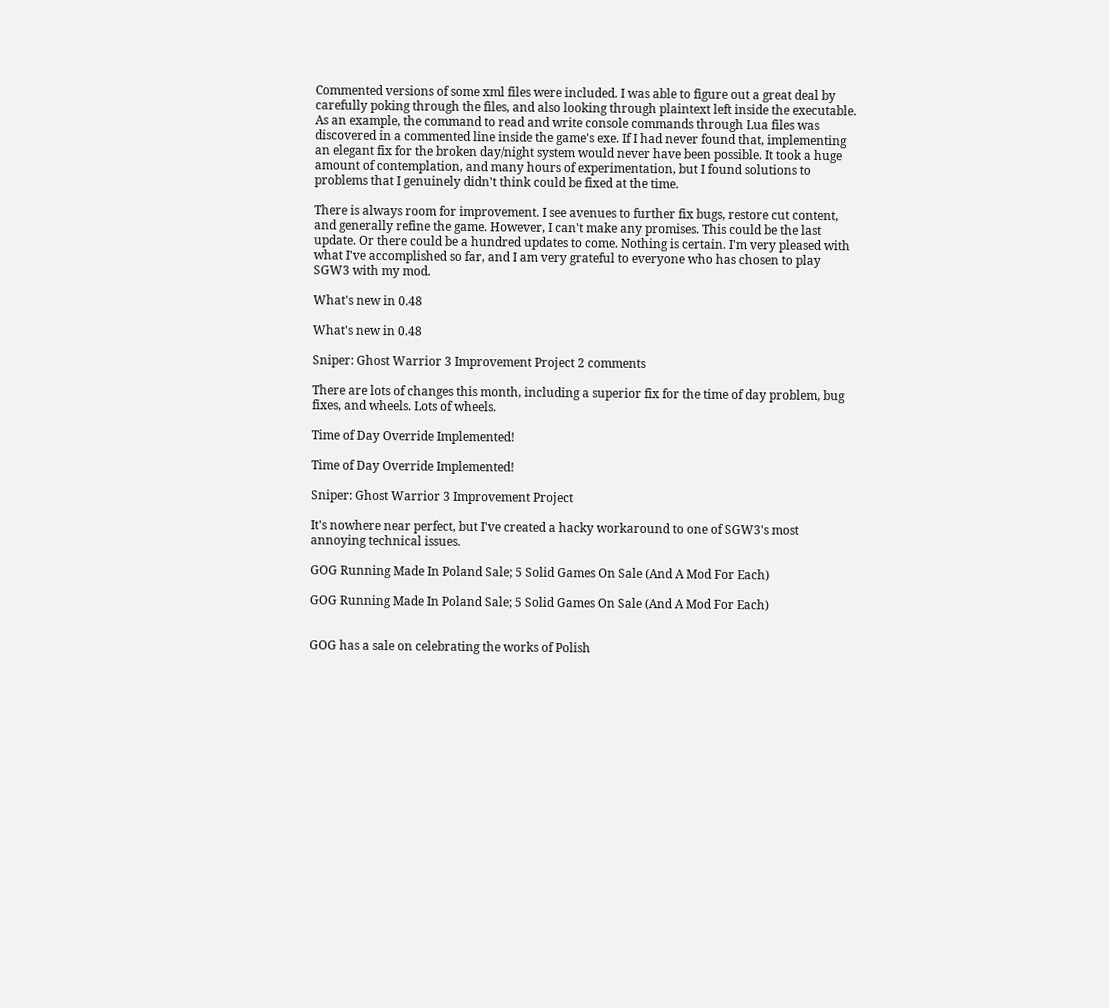Commented versions of some xml files were included. I was able to figure out a great deal by carefully poking through the files, and also looking through plaintext left inside the executable. As an example, the command to read and write console commands through Lua files was discovered in a commented line inside the game's exe. If I had never found that, implementing an elegant fix for the broken day/night system would never have been possible. It took a huge amount of contemplation, and many hours of experimentation, but I found solutions to problems that I genuinely didn't think could be fixed at the time.

There is always room for improvement. I see avenues to further fix bugs, restore cut content, and generally refine the game. However, I can't make any promises. This could be the last update. Or there could be a hundred updates to come. Nothing is certain. I'm very pleased with what I've accomplished so far, and I am very grateful to everyone who has chosen to play SGW3 with my mod.

What's new in 0.48

What's new in 0.48

Sniper: Ghost Warrior 3 Improvement Project 2 comments

There are lots of changes this month, including a superior fix for the time of day problem, bug fixes, and wheels. Lots of wheels.

Time of Day Override Implemented!

Time of Day Override Implemented!

Sniper: Ghost Warrior 3 Improvement Project

It's nowhere near perfect, but I've created a hacky workaround to one of SGW3's most annoying technical issues.

GOG Running Made In Poland Sale; 5 Solid Games On Sale (And A Mod For Each)

GOG Running Made In Poland Sale; 5 Solid Games On Sale (And A Mod For Each)


GOG has a sale on celebrating the works of Polish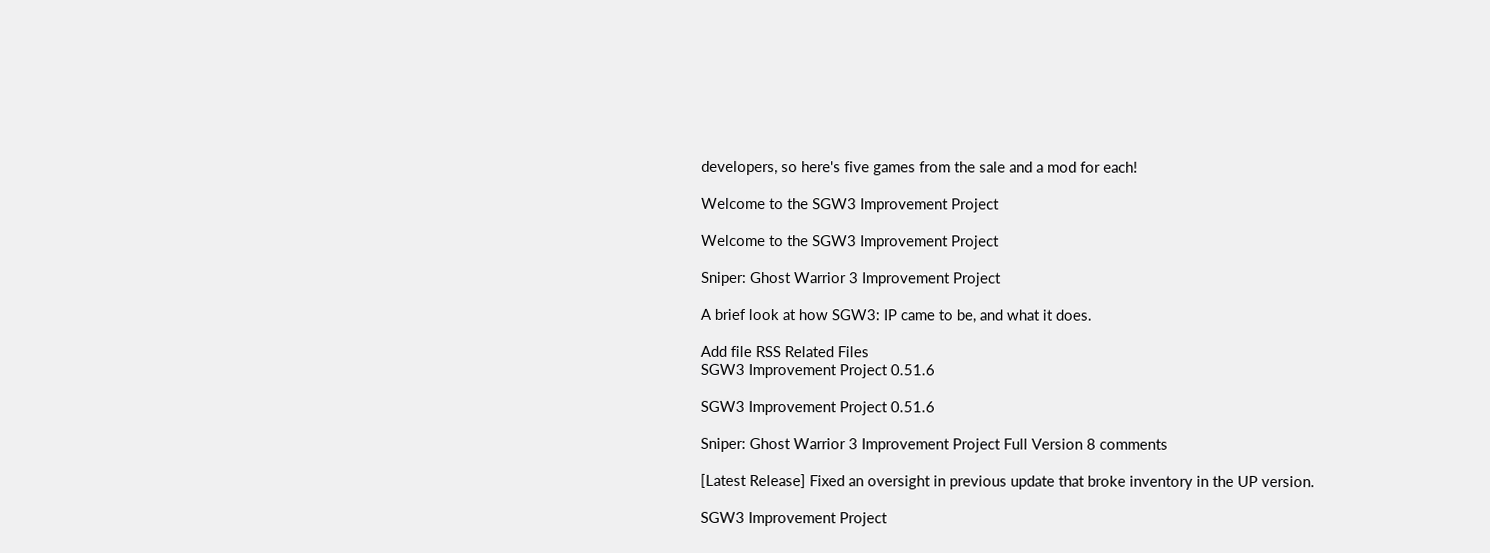developers, so here's five games from the sale and a mod for each!

Welcome to the SGW3 Improvement Project

Welcome to the SGW3 Improvement Project

Sniper: Ghost Warrior 3 Improvement Project

A brief look at how SGW3: IP came to be, and what it does.

Add file RSS Related Files
SGW3 Improvement Project 0.51.6

SGW3 Improvement Project 0.51.6

Sniper: Ghost Warrior 3 Improvement Project Full Version 8 comments

[Latest Release] Fixed an oversight in previous update that broke inventory in the UP version.

SGW3 Improvement Project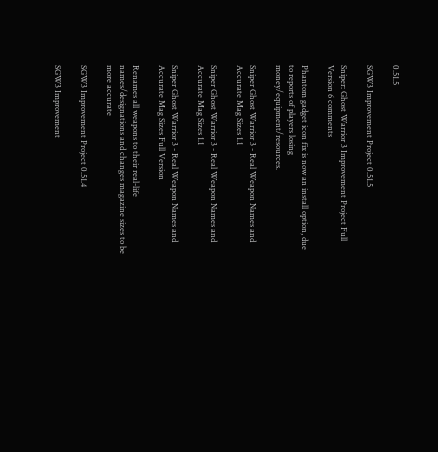0.51.5

SGW3 Improvement Project 0.51.5

Sniper: Ghost Warrior 3 Improvement Project Full Version 6 comments

Phantom gadget icon fix is now an install option, due to reports of players losing money/equipment/resources.

Sniper Ghost Warrior 3 - Real Weapon Names and Accurate Mag Sizes 1.1

Sniper Ghost Warrior 3 - Real Weapon Names and Accurate Mag Sizes 1.1

Sniper Ghost Warrior 3 - Real Weapon Names and Accurate Mag Sizes Full Version

Renames all weapons to their real-life names/designations and changes magazine sizes to be more accurate

SGW3 Improvement Project 0.51.4

SGW3 Improvement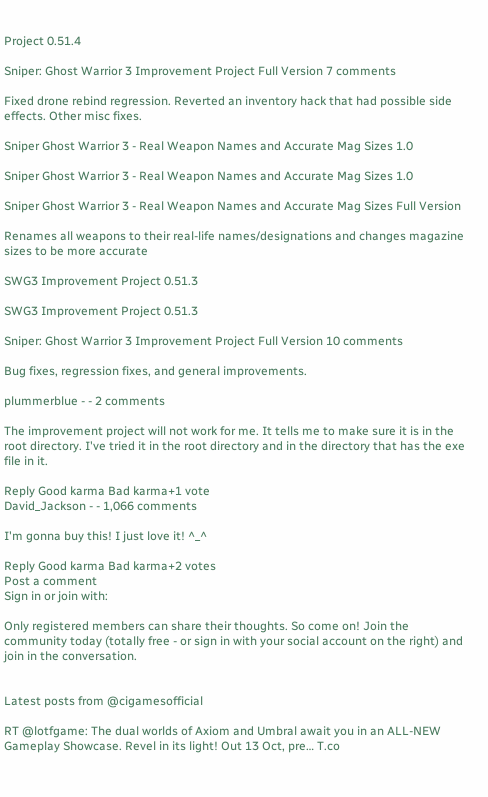Project 0.51.4

Sniper: Ghost Warrior 3 Improvement Project Full Version 7 comments

Fixed drone rebind regression. Reverted an inventory hack that had possible side effects. Other misc fixes.

Sniper Ghost Warrior 3 - Real Weapon Names and Accurate Mag Sizes 1.0

Sniper Ghost Warrior 3 - Real Weapon Names and Accurate Mag Sizes 1.0

Sniper Ghost Warrior 3 - Real Weapon Names and Accurate Mag Sizes Full Version

Renames all weapons to their real-life names/designations and changes magazine sizes to be more accurate

SWG3 Improvement Project 0.51.3

SWG3 Improvement Project 0.51.3

Sniper: Ghost Warrior 3 Improvement Project Full Version 10 comments

Bug fixes, regression fixes, and general improvements.

plummerblue - - 2 comments

The improvement project will not work for me. It tells me to make sure it is in the root directory. I've tried it in the root directory and in the directory that has the exe file in it.

Reply Good karma Bad karma+1 vote
David_Jackson - - 1,066 comments

I'm gonna buy this! I just love it! ^_^

Reply Good karma Bad karma+2 votes
Post a comment
Sign in or join with:

Only registered members can share their thoughts. So come on! Join the community today (totally free - or sign in with your social account on the right) and join in the conversation.


Latest posts from @cigamesofficial

RT @lotfgame: The dual worlds of Axiom and Umbral await you in an ALL-NEW Gameplay Showcase. Revel in its light! Out 13 Oct, pre… T.co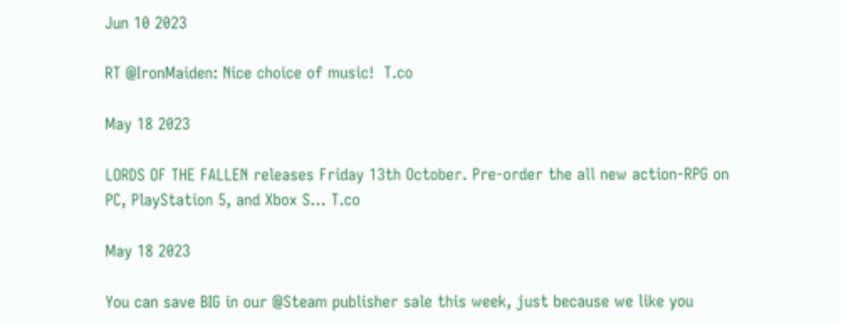Jun 10 2023

RT @IronMaiden: Nice choice of music!  T.co

May 18 2023

LORDS OF THE FALLEN releases Friday 13th October. Pre-order the all new action-RPG on PC, PlayStation 5, and Xbox S… T.co

May 18 2023

You can save BIG in our @Steam publisher sale this week, just because we like you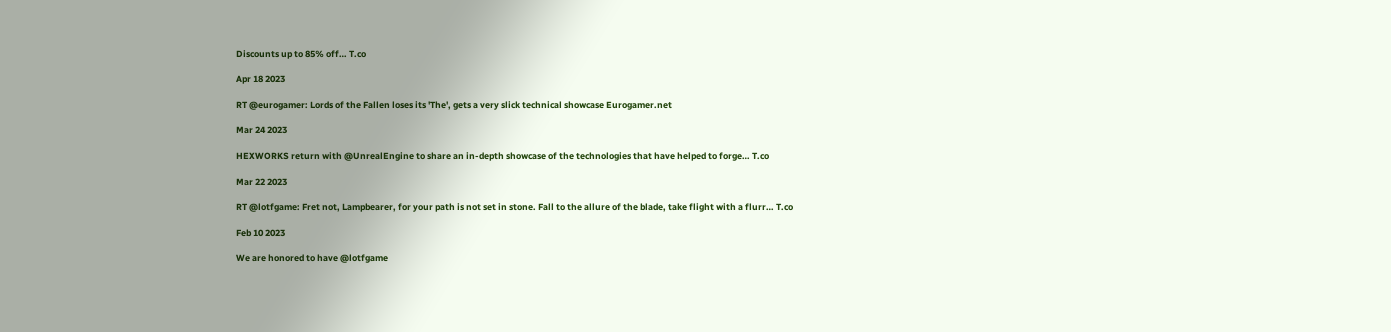Discounts up to 85% off… T.co

Apr 18 2023

RT @eurogamer: Lords of the Fallen loses its 'The', gets a very slick technical showcase Eurogamer.net

Mar 24 2023

HEXWORKS return with @UnrealEngine to share an in-depth showcase of the technologies that have helped to forge… T.co

Mar 22 2023

RT @lotfgame: Fret not, Lampbearer, for your path is not set in stone. Fall to the allure of the blade, take flight with a flurr… T.co

Feb 10 2023

We are honored to have @lotfgame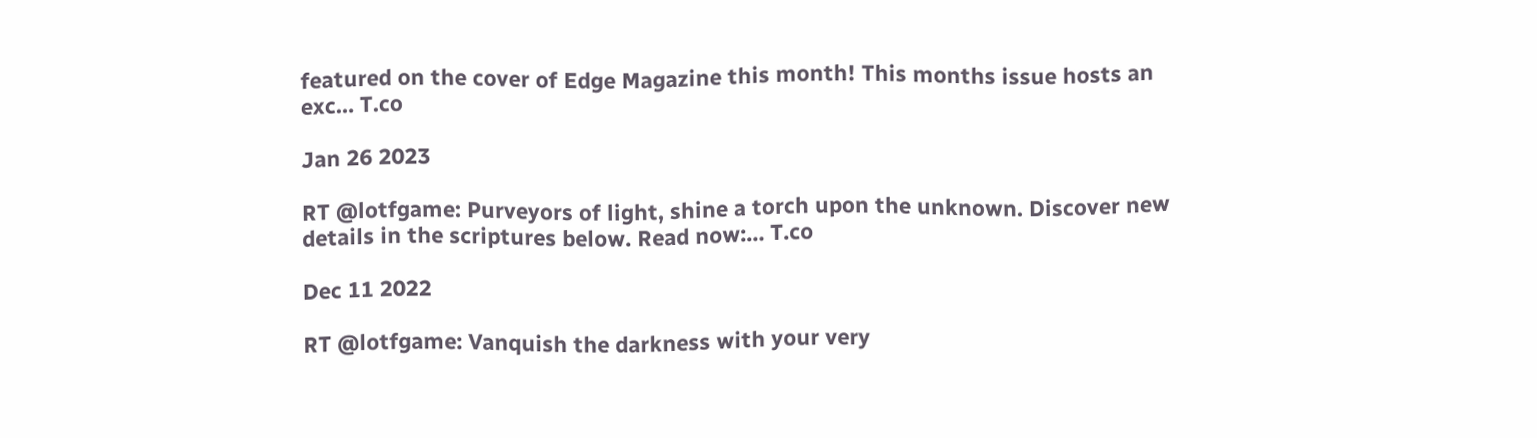featured on the cover of Edge Magazine this month! This months issue hosts an exc… T.co

Jan 26 2023

RT @lotfgame: Purveyors of light, shine a torch upon the unknown. Discover new details in the scriptures below. Read now:… T.co

Dec 11 2022

RT @lotfgame: Vanquish the darkness with your very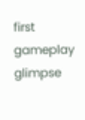first gameplay glimpse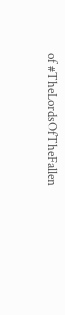of #TheLordsOfTheFallen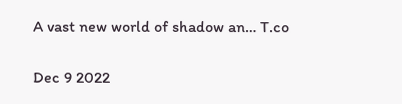A vast new world of shadow an… T.co

Dec 9 2022